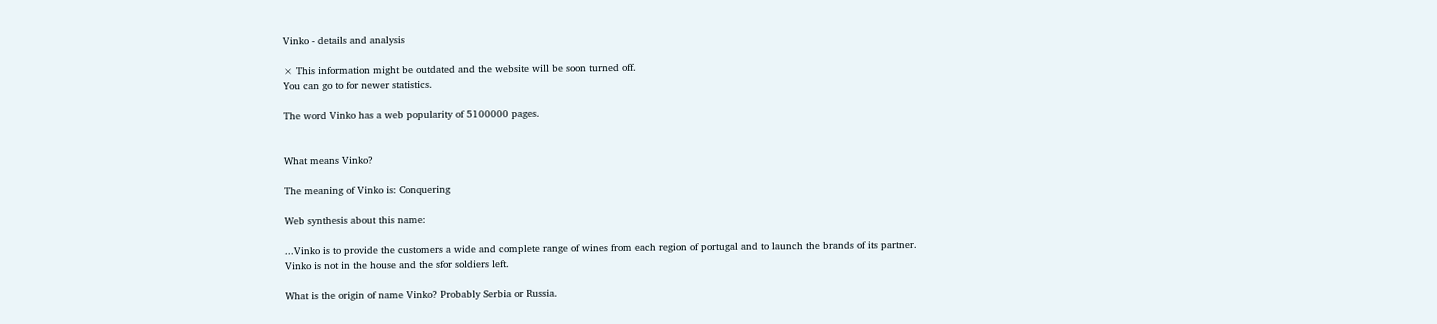Vinko - details and analysis

× This information might be outdated and the website will be soon turned off.
You can go to for newer statistics.

The word Vinko has a web popularity of 5100000 pages.


What means Vinko?

The meaning of Vinko is: Conquering

Web synthesis about this name:

...Vinko is to provide the customers a wide and complete range of wines from each region of portugal and to launch the brands of its partner.
Vinko is not in the house and the sfor soldiers left.

What is the origin of name Vinko? Probably Serbia or Russia.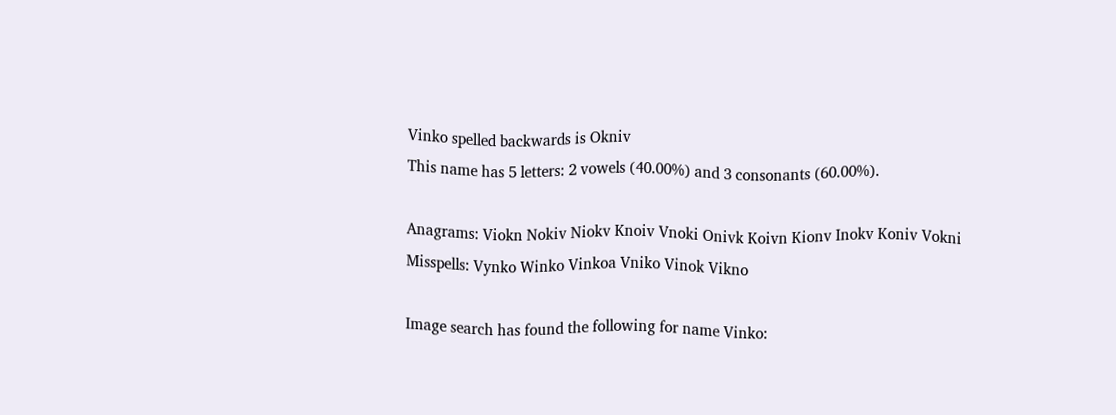Vinko spelled backwards is Okniv
This name has 5 letters: 2 vowels (40.00%) and 3 consonants (60.00%).

Anagrams: Viokn Nokiv Niokv Knoiv Vnoki Onivk Koivn Kionv Inokv Koniv Vokni
Misspells: Vynko Winko Vinkoa Vniko Vinok Vikno

Image search has found the following for name Vinko: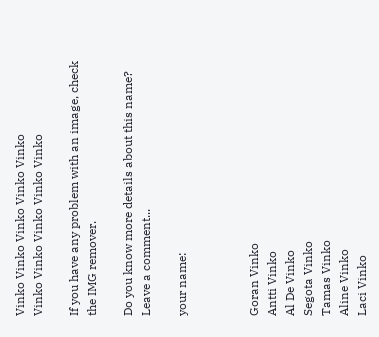Vinko Vinko Vinko Vinko Vinko
Vinko Vinko Vinko Vinko Vinko

If you have any problem with an image, check the IMG remover.

Do you know more details about this name?
Leave a comment...

your name:



Goran Vinko
Antti Vinko
Al De Vinko
Segota Vinko
Tamas Vinko
Aline Vinko
Laci Vinko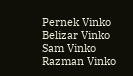Pernek Vinko
Belizar Vinko
Sam Vinko
Razman Vinko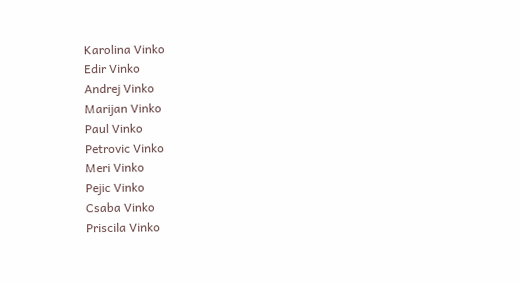Karolina Vinko
Edir Vinko
Andrej Vinko
Marijan Vinko
Paul Vinko
Petrovic Vinko
Meri Vinko
Pejic Vinko
Csaba Vinko
Priscila Vinko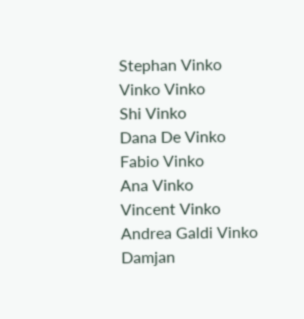Stephan Vinko
Vinko Vinko
Shi Vinko
Dana De Vinko
Fabio Vinko
Ana Vinko
Vincent Vinko
Andrea Galdi Vinko
Damjan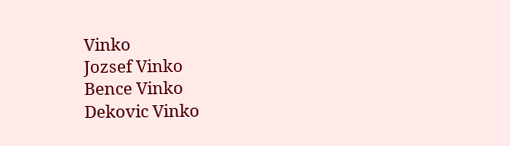Vinko
Jozsef Vinko
Bence Vinko
Dekovic Vinko